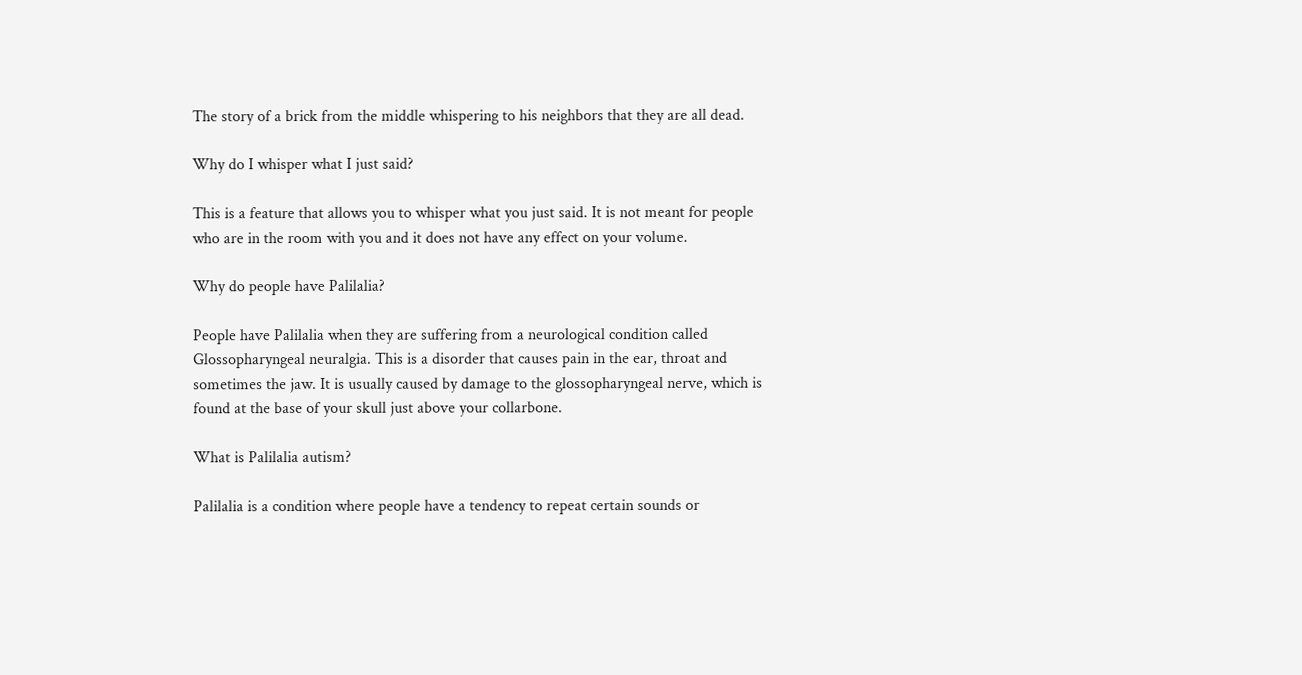The story of a brick from the middle whispering to his neighbors that they are all dead.

Why do I whisper what I just said?

This is a feature that allows you to whisper what you just said. It is not meant for people who are in the room with you and it does not have any effect on your volume.

Why do people have Palilalia?

People have Palilalia when they are suffering from a neurological condition called Glossopharyngeal neuralgia. This is a disorder that causes pain in the ear, throat and sometimes the jaw. It is usually caused by damage to the glossopharyngeal nerve, which is found at the base of your skull just above your collarbone.

What is Palilalia autism?

Palilalia is a condition where people have a tendency to repeat certain sounds or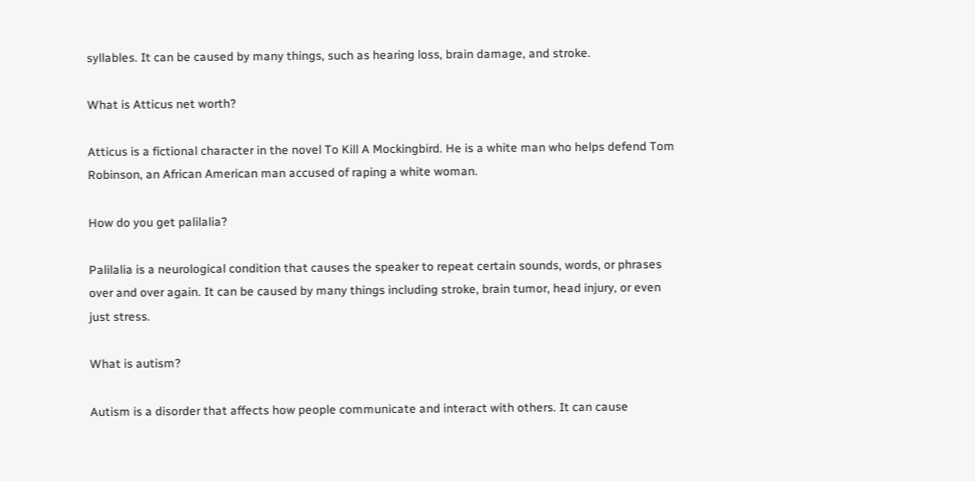syllables. It can be caused by many things, such as hearing loss, brain damage, and stroke.

What is Atticus net worth?

Atticus is a fictional character in the novel To Kill A Mockingbird. He is a white man who helps defend Tom Robinson, an African American man accused of raping a white woman.

How do you get palilalia?

Palilalia is a neurological condition that causes the speaker to repeat certain sounds, words, or phrases over and over again. It can be caused by many things including stroke, brain tumor, head injury, or even just stress.

What is autism?

Autism is a disorder that affects how people communicate and interact with others. It can cause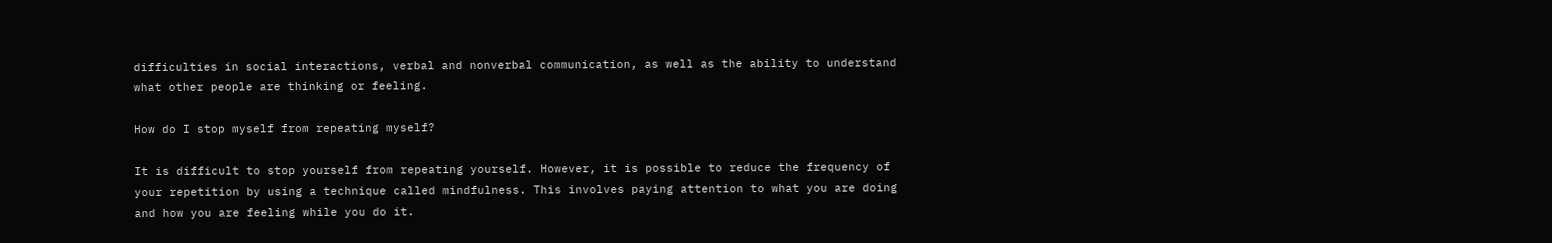difficulties in social interactions, verbal and nonverbal communication, as well as the ability to understand what other people are thinking or feeling.

How do I stop myself from repeating myself?

It is difficult to stop yourself from repeating yourself. However, it is possible to reduce the frequency of your repetition by using a technique called mindfulness. This involves paying attention to what you are doing and how you are feeling while you do it.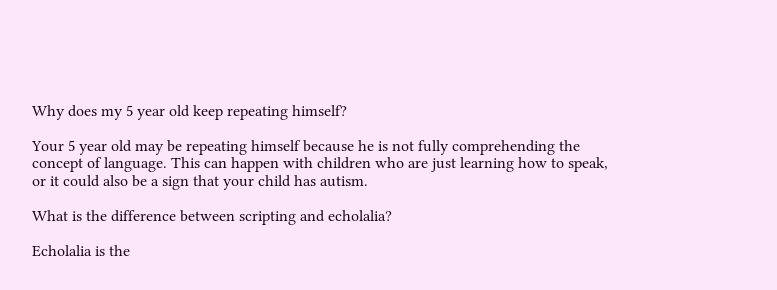Why does my 5 year old keep repeating himself?

Your 5 year old may be repeating himself because he is not fully comprehending the concept of language. This can happen with children who are just learning how to speak, or it could also be a sign that your child has autism.

What is the difference between scripting and echolalia?

Echolalia is the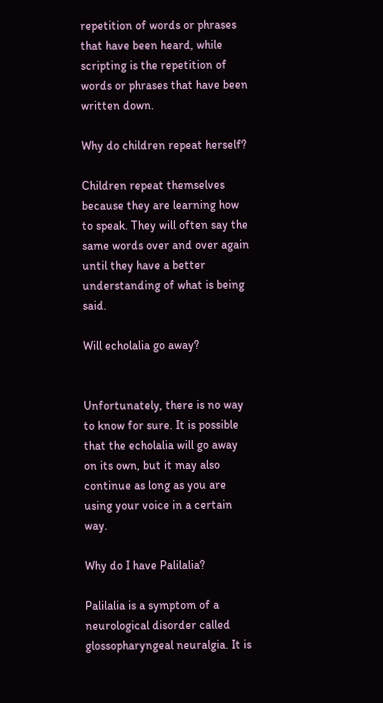repetition of words or phrases that have been heard, while scripting is the repetition of words or phrases that have been written down.

Why do children repeat herself?

Children repeat themselves because they are learning how to speak. They will often say the same words over and over again until they have a better understanding of what is being said.

Will echolalia go away?


Unfortunately, there is no way to know for sure. It is possible that the echolalia will go away on its own, but it may also continue as long as you are using your voice in a certain way.

Why do I have Palilalia?

Palilalia is a symptom of a neurological disorder called glossopharyngeal neuralgia. It is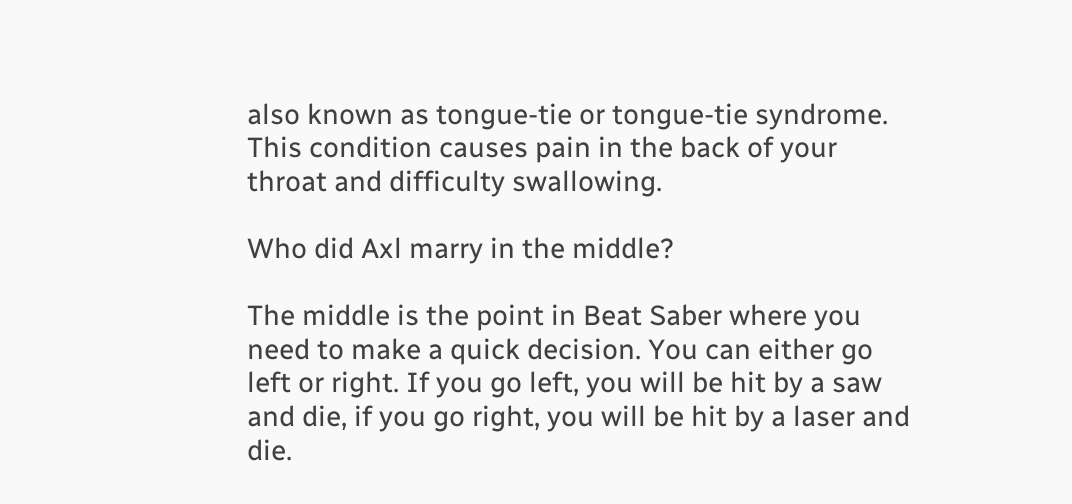also known as tongue-tie or tongue-tie syndrome. This condition causes pain in the back of your throat and difficulty swallowing.

Who did Axl marry in the middle?

The middle is the point in Beat Saber where you need to make a quick decision. You can either go left or right. If you go left, you will be hit by a saw and die, if you go right, you will be hit by a laser and die.